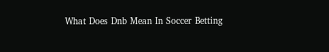What Does Dnb Mean In Soccer Betting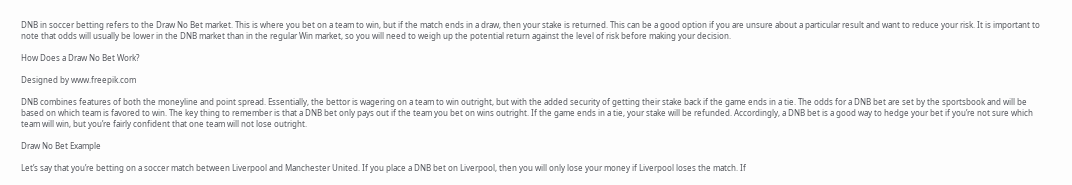DNB in soccer betting refers to the Draw No Bet market. This is where you bet on a team to win, but if the match ends in a draw, then your stake is returned. This can be a good option if you are unsure about a particular result and want to reduce your risk. It is important to note that odds will usually be lower in the DNB market than in the regular Win market, so you will need to weigh up the potential return against the level of risk before making your decision.

How Does a Draw No Bet Work?

Designed by www.freepik.com

DNB combines features of both the moneyline and point spread. Essentially, the bettor is wagering on a team to win outright, but with the added security of getting their stake back if the game ends in a tie. The odds for a DNB bet are set by the sportsbook and will be based on which team is favored to win. The key thing to remember is that a DNB bet only pays out if the team you bet on wins outright. If the game ends in a tie, your stake will be refunded. Accordingly, a DNB bet is a good way to hedge your bet if you’re not sure which team will win, but you’re fairly confident that one team will not lose outright.

Draw No Bet Example

Let’s say that you’re betting on a soccer match between Liverpool and Manchester United. If you place a DNB bet on Liverpool, then you will only lose your money if Liverpool loses the match. If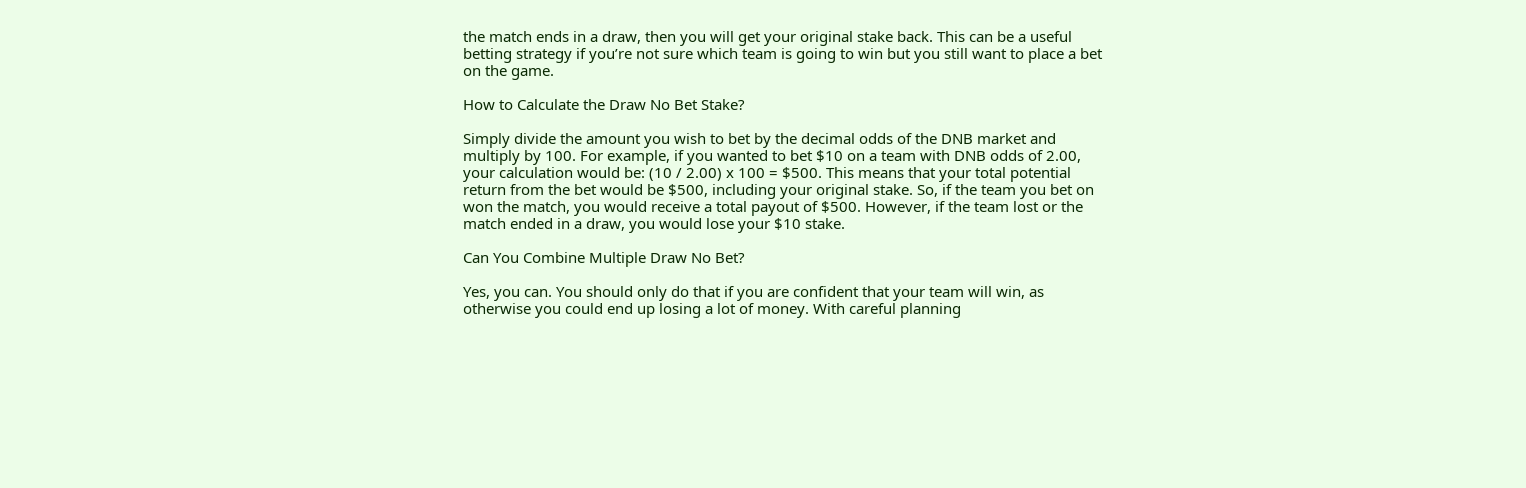the match ends in a draw, then you will get your original stake back. This can be a useful betting strategy if you’re not sure which team is going to win but you still want to place a bet on the game.

How to Calculate the Draw No Bet Stake?

Simply divide the amount you wish to bet by the decimal odds of the DNB market and multiply by 100. For example, if you wanted to bet $10 on a team with DNB odds of 2.00, your calculation would be: (10 / 2.00) x 100 = $500. This means that your total potential return from the bet would be $500, including your original stake. So, if the team you bet on won the match, you would receive a total payout of $500. However, if the team lost or the match ended in a draw, you would lose your $10 stake.

Can You Combine Multiple Draw No Bet?

Yes, you can. You should only do that if you are confident that your team will win, as otherwise you could end up losing a lot of money. With careful planning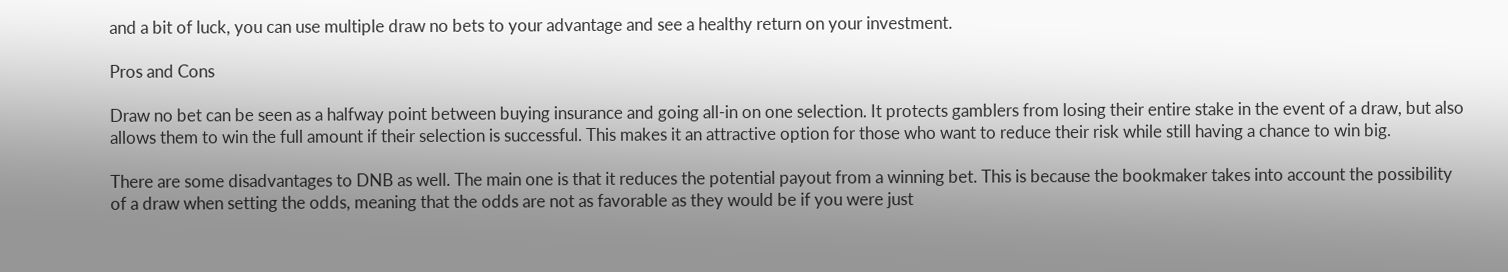and a bit of luck, you can use multiple draw no bets to your advantage and see a healthy return on your investment.

Pros and Cons

Draw no bet can be seen as a halfway point between buying insurance and going all-in on one selection. It protects gamblers from losing their entire stake in the event of a draw, but also allows them to win the full amount if their selection is successful. This makes it an attractive option for those who want to reduce their risk while still having a chance to win big.

There are some disadvantages to DNB as well. The main one is that it reduces the potential payout from a winning bet. This is because the bookmaker takes into account the possibility of a draw when setting the odds, meaning that the odds are not as favorable as they would be if you were just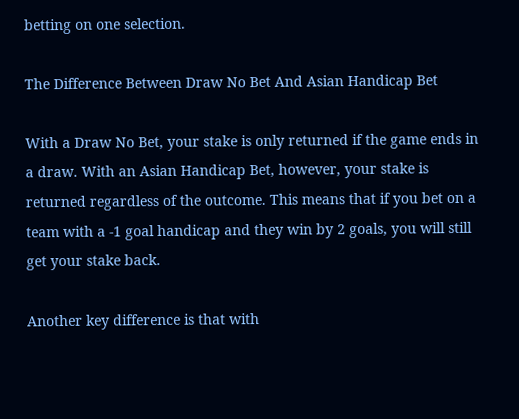betting on one selection.

The Difference Between Draw No Bet And Asian Handicap Bet

With a Draw No Bet, your stake is only returned if the game ends in a draw. With an Asian Handicap Bet, however, your stake is returned regardless of the outcome. This means that if you bet on a team with a -1 goal handicap and they win by 2 goals, you will still get your stake back.

Another key difference is that with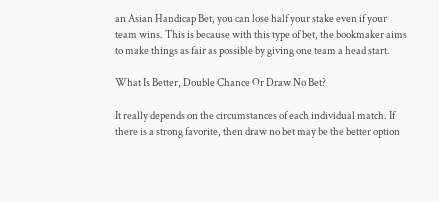an Asian Handicap Bet, you can lose half your stake even if your team wins. This is because with this type of bet, the bookmaker aims to make things as fair as possible by giving one team a head start.

What Is Better, Double Chance Or Draw No Bet?

It really depends on the circumstances of each individual match. If there is a strong favorite, then draw no bet may be the better option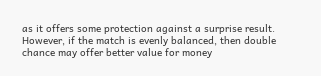as it offers some protection against a surprise result. However, if the match is evenly balanced, then double chance may offer better value for money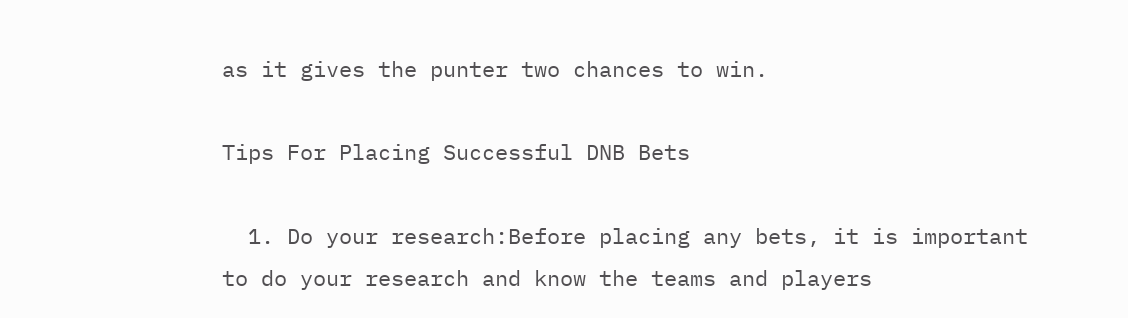as it gives the punter two chances to win.

Tips For Placing Successful DNB Bets

  1. Do your research:Before placing any bets, it is important to do your research and know the teams and players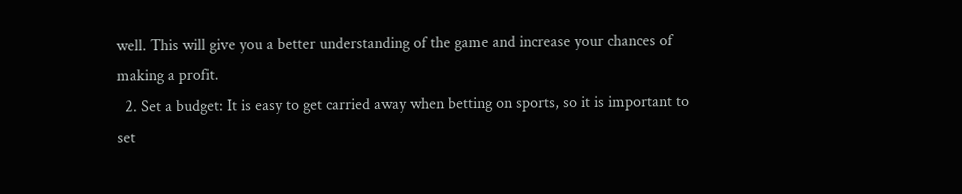well. This will give you a better understanding of the game and increase your chances of making a profit.
  2. Set a budget: It is easy to get carried away when betting on sports, so it is important to set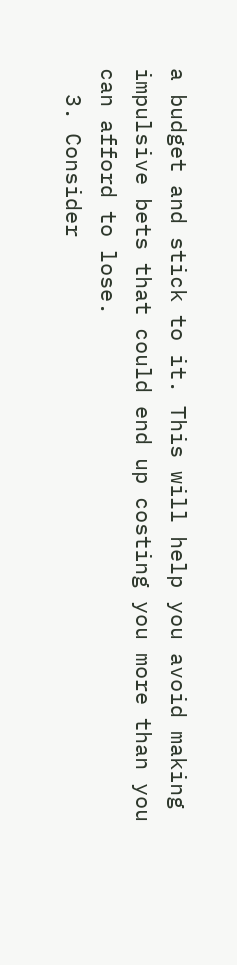a budget and stick to it. This will help you avoid making impulsive bets that could end up costing you more than you can afford to lose.
  3. Consider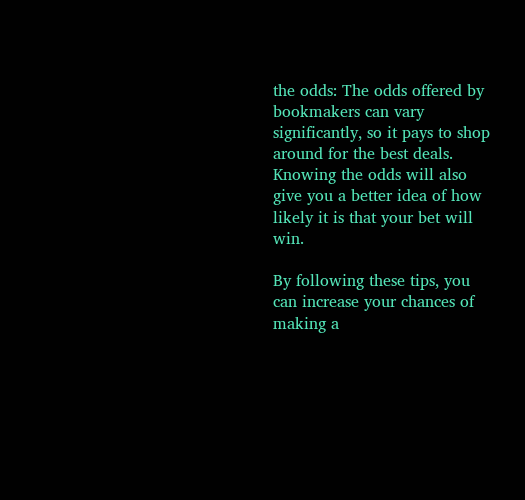the odds: The odds offered by bookmakers can vary significantly, so it pays to shop around for the best deals. Knowing the odds will also give you a better idea of how likely it is that your bet will win.

By following these tips, you can increase your chances of making a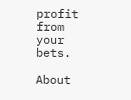profit from your bets.

About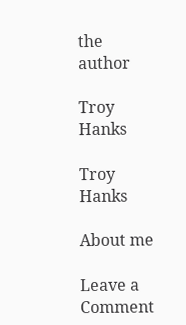the author

Troy Hanks

Troy Hanks

About me

Leave a Comment